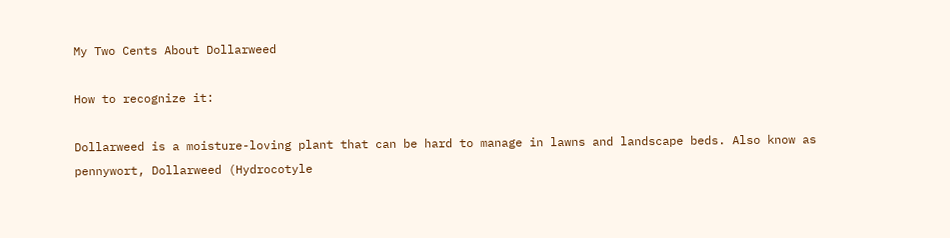My Two Cents About Dollarweed

How to recognize it:

Dollarweed is a moisture-loving plant that can be hard to manage in lawns and landscape beds. Also know as pennywort, Dollarweed (Hydrocotyle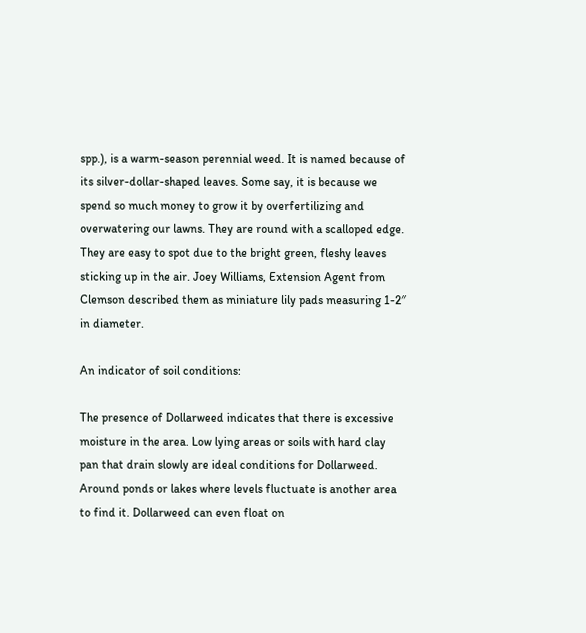spp.), is a warm-season perennial weed. It is named because of its silver-dollar-shaped leaves. Some say, it is because we spend so much money to grow it by overfertilizing and overwatering our lawns. They are round with a scalloped edge. They are easy to spot due to the bright green, fleshy leaves sticking up in the air. Joey Williams, Extension Agent from Clemson described them as miniature lily pads measuring 1-2″ in diameter.

An indicator of soil conditions:

The presence of Dollarweed indicates that there is excessive moisture in the area. Low lying areas or soils with hard clay pan that drain slowly are ideal conditions for Dollarweed. Around ponds or lakes where levels fluctuate is another area to find it. Dollarweed can even float on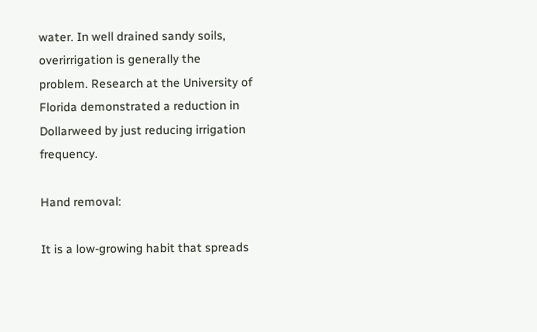water. In well drained sandy soils, overirrigation is generally the problem. Research at the University of Florida demonstrated a reduction in Dollarweed by just reducing irrigation frequency.

Hand removal:

It is a low-growing habit that spreads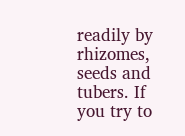readily by rhizomes, seeds and tubers. If you try to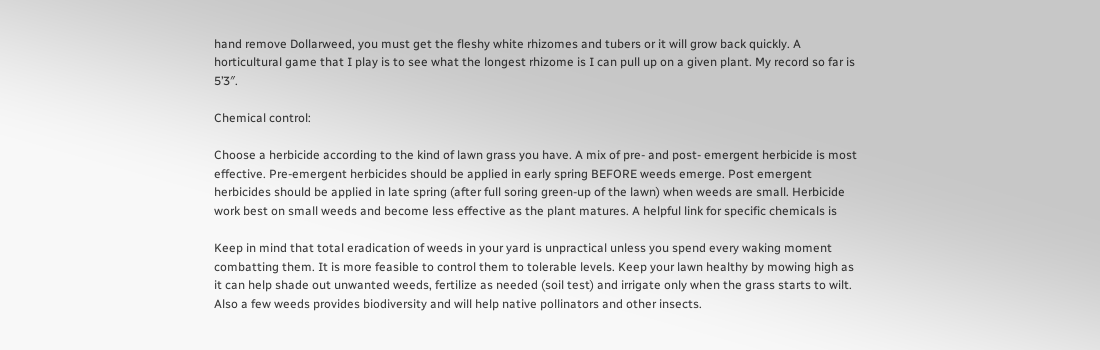hand remove Dollarweed, you must get the fleshy white rhizomes and tubers or it will grow back quickly. A horticultural game that I play is to see what the longest rhizome is I can pull up on a given plant. My record so far is 5’3″.

Chemical control:

Choose a herbicide according to the kind of lawn grass you have. A mix of pre- and post- emergent herbicide is most effective. Pre-emergent herbicides should be applied in early spring BEFORE weeds emerge. Post emergent herbicides should be applied in late spring (after full soring green-up of the lawn) when weeds are small. Herbicide work best on small weeds and become less effective as the plant matures. A helpful link for specific chemicals is

Keep in mind that total eradication of weeds in your yard is unpractical unless you spend every waking moment combatting them. It is more feasible to control them to tolerable levels. Keep your lawn healthy by mowing high as it can help shade out unwanted weeds, fertilize as needed (soil test) and irrigate only when the grass starts to wilt. Also a few weeds provides biodiversity and will help native pollinators and other insects.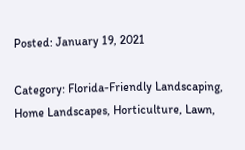Posted: January 19, 2021

Category: Florida-Friendly Landscaping, Home Landscapes, Horticulture, Lawn,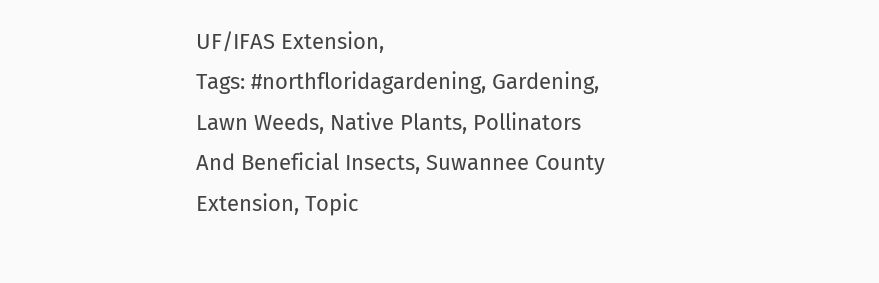UF/IFAS Extension,
Tags: #northfloridagardening, Gardening, Lawn Weeds, Native Plants, Pollinators And Beneficial Insects, Suwannee County Extension, Topic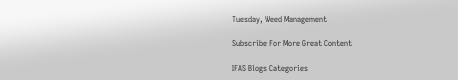Tuesday, Weed Management

Subscribe For More Great Content

IFAS Blogs Categories